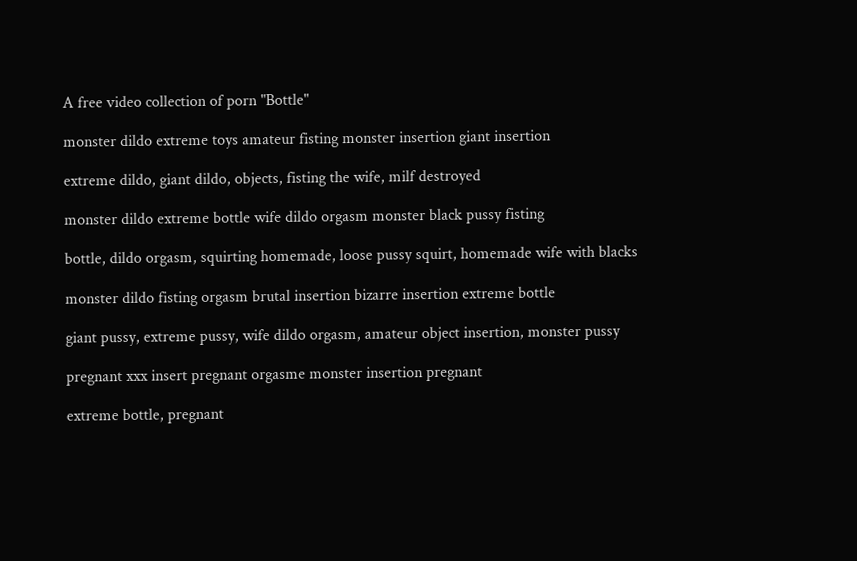A free video collection of porn "Bottle"

monster dildo extreme toys amateur fisting monster insertion giant insertion

extreme dildo, giant dildo, objects, fisting the wife, milf destroyed

monster dildo extreme bottle wife dildo orgasm monster black pussy fisting

bottle, dildo orgasm, squirting homemade, loose pussy squirt, homemade wife with blacks

monster dildo fisting orgasm brutal insertion bizarre insertion extreme bottle

giant pussy, extreme pussy, wife dildo orgasm, amateur object insertion, monster pussy

pregnant xxx insert pregnant orgasme monster insertion pregnant

extreme bottle, pregnant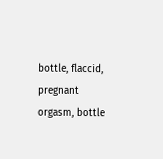bottle, flaccid, pregnant orgasm, bottle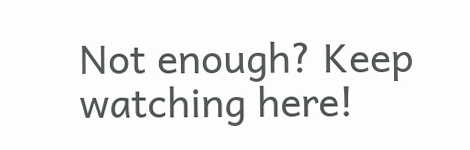Not enough? Keep watching here!